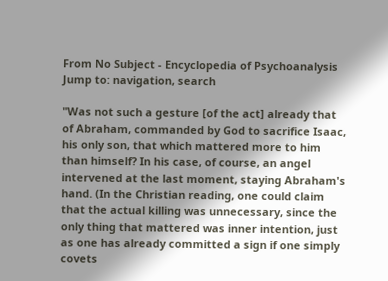From No Subject - Encyclopedia of Psychoanalysis
Jump to: navigation, search

"Was not such a gesture [of the act] already that of Abraham, commanded by God to sacrifice Isaac, his only son, that which mattered more to him than himself? In his case, of course, an angel intervened at the last moment, staying Abraham's hand. (In the Christian reading, one could claim that the actual killing was unnecessary, since the only thing that mattered was inner intention, just as one has already committed a sign if one simply covets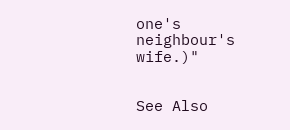one's neighbour's wife.)"


See Also